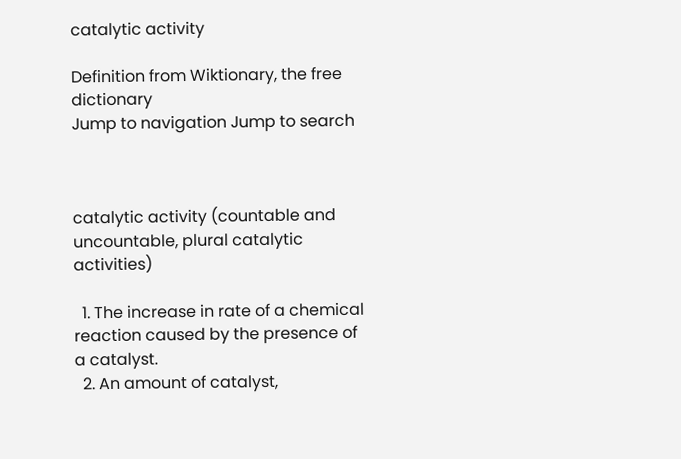catalytic activity

Definition from Wiktionary, the free dictionary
Jump to navigation Jump to search



catalytic activity (countable and uncountable, plural catalytic activities)

  1. The increase in rate of a chemical reaction caused by the presence of a catalyst.
  2. An amount of catalyst,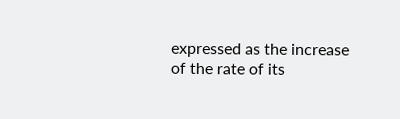expressed as the increase of the rate of its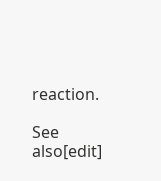reaction.

See also[edit]